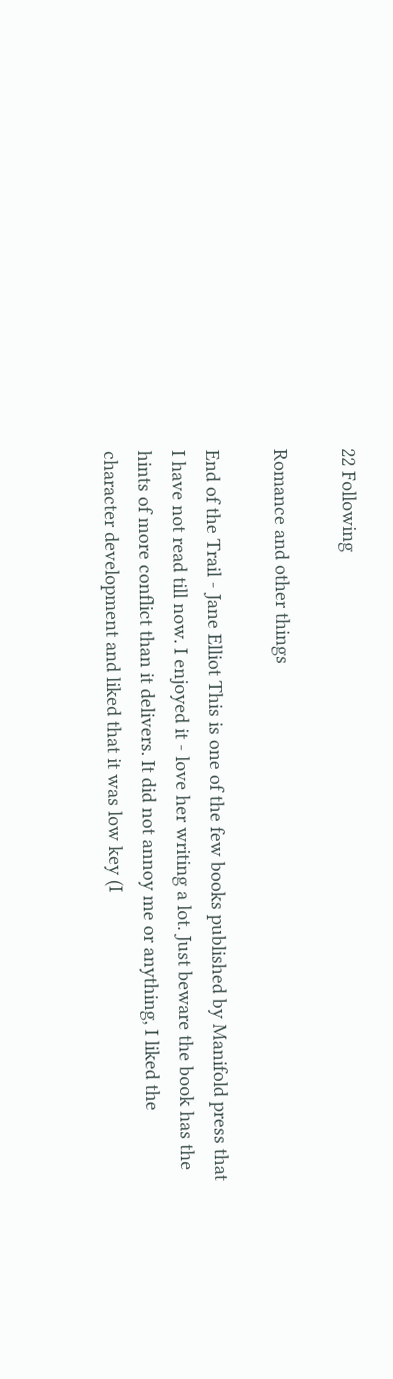22 Following

Romance and other things

End of the Trail - Jane Elliot This is one of the few books published by Manifold press that I have not read till now. I enjoyed it - love her writing a lot. Just beware the book has the hints of more conflict than it delivers. It did not annoy me or anything, I liked the character development and liked that it was low key (I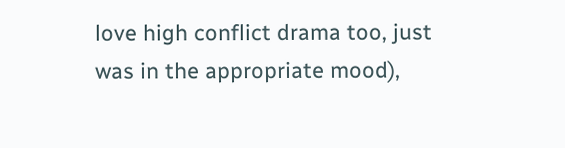love high conflict drama too, just was in the appropriate mood),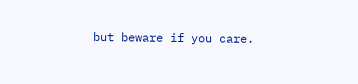but beware if you care.